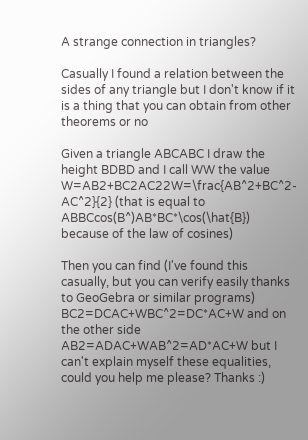A strange connection in triangles?

Casually I found a relation between the sides of any triangle but I don't know if it is a thing that you can obtain from other theorems or no

Given a triangle ABCABC I draw the height BDBD and I call WW the value W=AB2+BC2AC22W=\frac{AB^2+BC^2-AC^2}{2} (that is equal to ABBCcos(B^)AB*BC*\cos(\hat{B}) because of the law of cosines)

Then you can find (I've found this casually, but you can verify easily thanks to GeoGebra or similar programs) BC2=DCAC+WBC^2=DC*AC+W and on the other side AB2=ADAC+WAB^2=AD*AC+W but I can't explain myself these equalities, could you help me please? Thanks :)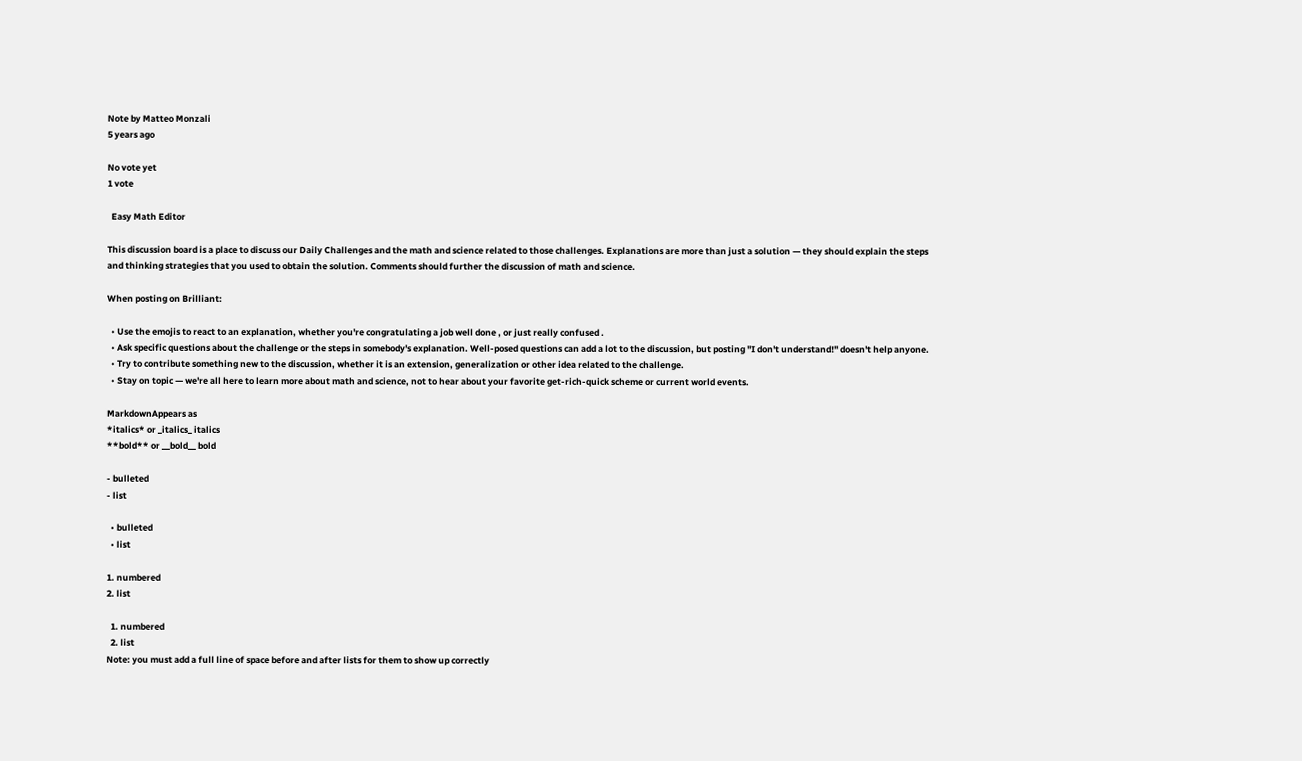Note by Matteo Monzali
5 years ago

No vote yet
1 vote

  Easy Math Editor

This discussion board is a place to discuss our Daily Challenges and the math and science related to those challenges. Explanations are more than just a solution — they should explain the steps and thinking strategies that you used to obtain the solution. Comments should further the discussion of math and science.

When posting on Brilliant:

  • Use the emojis to react to an explanation, whether you're congratulating a job well done , or just really confused .
  • Ask specific questions about the challenge or the steps in somebody's explanation. Well-posed questions can add a lot to the discussion, but posting "I don't understand!" doesn't help anyone.
  • Try to contribute something new to the discussion, whether it is an extension, generalization or other idea related to the challenge.
  • Stay on topic — we're all here to learn more about math and science, not to hear about your favorite get-rich-quick scheme or current world events.

MarkdownAppears as
*italics* or _italics_ italics
**bold** or __bold__ bold

- bulleted
- list

  • bulleted
  • list

1. numbered
2. list

  1. numbered
  2. list
Note: you must add a full line of space before and after lists for them to show up correctly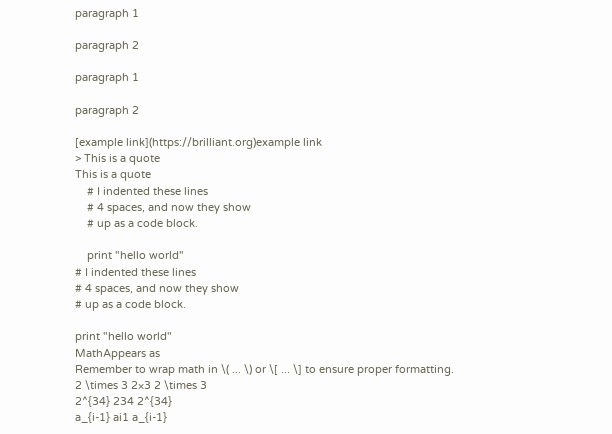paragraph 1

paragraph 2

paragraph 1

paragraph 2

[example link](https://brilliant.org)example link
> This is a quote
This is a quote
    # I indented these lines
    # 4 spaces, and now they show
    # up as a code block.

    print "hello world"
# I indented these lines
# 4 spaces, and now they show
# up as a code block.

print "hello world"
MathAppears as
Remember to wrap math in \( ... \) or \[ ... \] to ensure proper formatting.
2 \times 3 2×3 2 \times 3
2^{34} 234 2^{34}
a_{i-1} ai1 a_{i-1}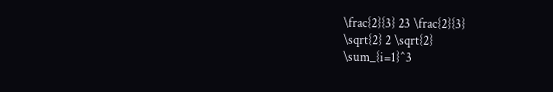\frac{2}{3} 23 \frac{2}{3}
\sqrt{2} 2 \sqrt{2}
\sum_{i=1}^3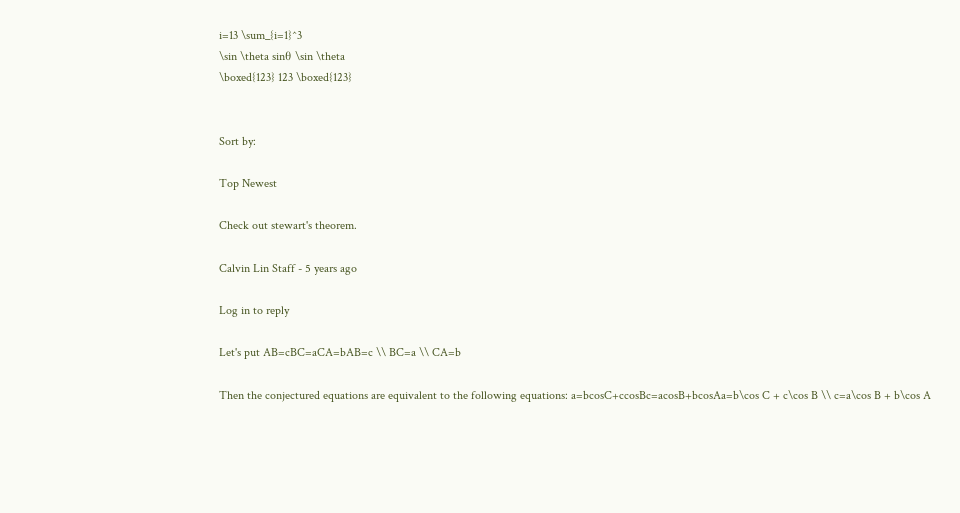i=13 \sum_{i=1}^3
\sin \theta sinθ \sin \theta
\boxed{123} 123 \boxed{123}


Sort by:

Top Newest

Check out stewart's theorem.

Calvin Lin Staff - 5 years ago

Log in to reply

Let's put AB=cBC=aCA=bAB=c \\ BC=a \\ CA=b

Then the conjectured equations are equivalent to the following equations: a=bcosC+ccosBc=acosB+bcosAa=b\cos C + c\cos B \\ c=a\cos B + b\cos A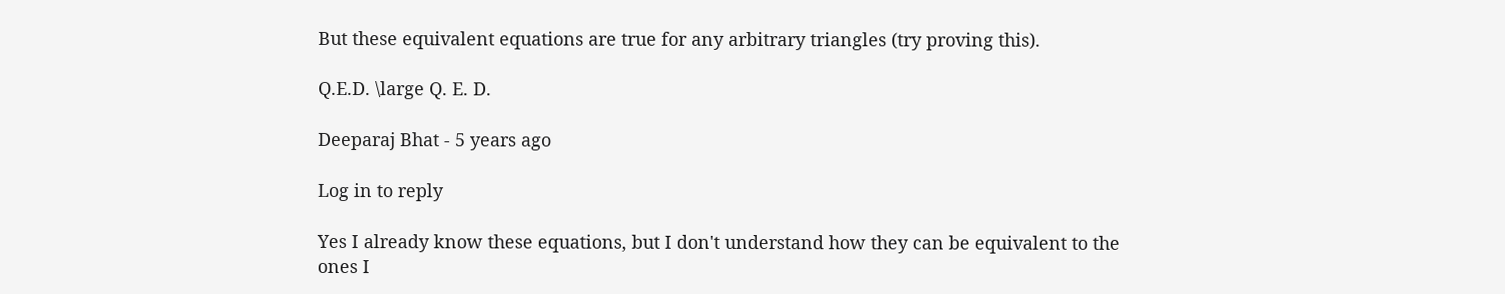But these equivalent equations are true for any arbitrary triangles (try proving this).

Q.E.D. \large Q. E. D.

Deeparaj Bhat - 5 years ago

Log in to reply

Yes I already know these equations, but I don't understand how they can be equivalent to the ones I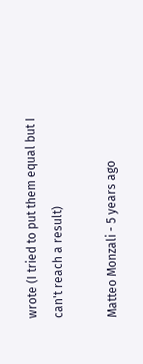wrote (I tried to put them equal but I can't reach a result)

Matteo Monzali - 5 years ago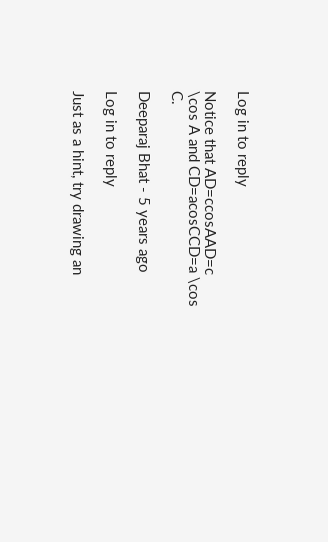Log in to reply

Notice that AD=ccosAAD=c \cos A and CD=acosCCD=a \cos C.

Deeparaj Bhat - 5 years ago

Log in to reply

Just as a hint, try drawing an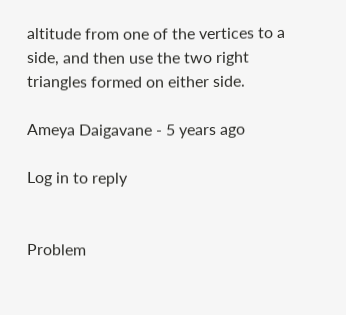altitude from one of the vertices to a side, and then use the two right triangles formed on either side.

Ameya Daigavane - 5 years ago

Log in to reply


Problem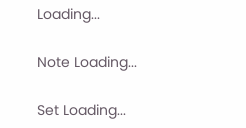Loading...

Note Loading...

Set Loading...